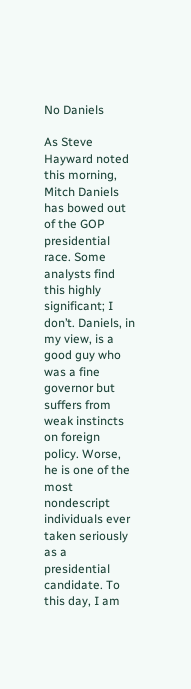No Daniels

As Steve Hayward noted this morning, Mitch Daniels has bowed out of the GOP presidential race. Some analysts find this highly significant; I don’t. Daniels, in my view, is a good guy who was a fine governor but suffers from weak instincts on foreign policy. Worse, he is one of the most nondescript individuals ever taken seriously as a presidential candidate. To this day, I am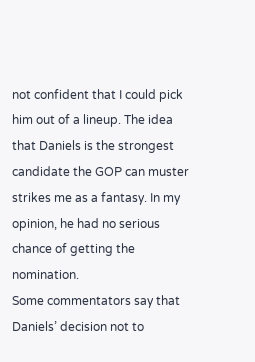not confident that I could pick him out of a lineup. The idea that Daniels is the strongest candidate the GOP can muster strikes me as a fantasy. In my opinion, he had no serious chance of getting the nomination.
Some commentators say that Daniels’ decision not to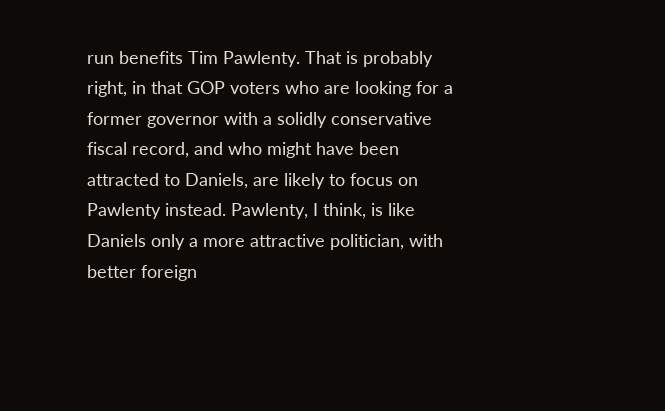run benefits Tim Pawlenty. That is probably right, in that GOP voters who are looking for a former governor with a solidly conservative fiscal record, and who might have been attracted to Daniels, are likely to focus on Pawlenty instead. Pawlenty, I think, is like Daniels only a more attractive politician, with better foreign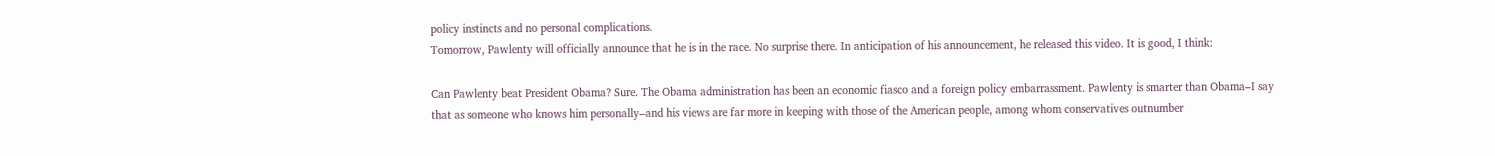policy instincts and no personal complications.
Tomorrow, Pawlenty will officially announce that he is in the race. No surprise there. In anticipation of his announcement, he released this video. It is good, I think:

Can Pawlenty beat President Obama? Sure. The Obama administration has been an economic fiasco and a foreign policy embarrassment. Pawlenty is smarter than Obama–I say that as someone who knows him personally–and his views are far more in keeping with those of the American people, among whom conservatives outnumber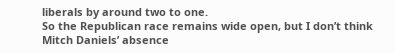liberals by around two to one.
So the Republican race remains wide open, but I don’t think Mitch Daniels’ absence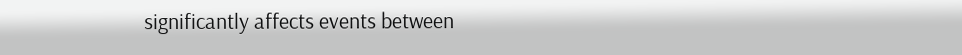significantly affects events between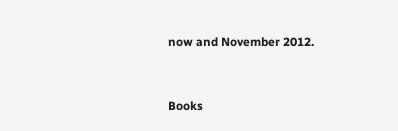now and November 2012.


Books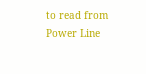to read from Power Line